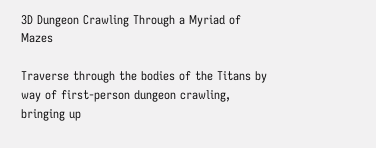3D Dungeon Crawling Through a Myriad of Mazes

Traverse through the bodies of the Titans by way of first-person dungeon crawling, bringing up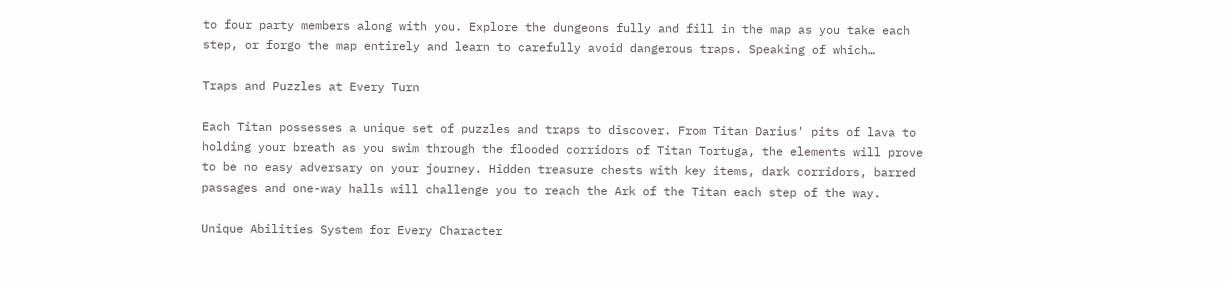to four party members along with you. Explore the dungeons fully and fill in the map as you take each step, or forgo the map entirely and learn to carefully avoid dangerous traps. Speaking of which…

Traps and Puzzles at Every Turn

Each Titan possesses a unique set of puzzles and traps to discover. From Titan Darius' pits of lava to holding your breath as you swim through the flooded corridors of Titan Tortuga, the elements will prove to be no easy adversary on your journey. Hidden treasure chests with key items, dark corridors, barred passages and one-way halls will challenge you to reach the Ark of the Titan each step of the way.

Unique Abilities System for Every Character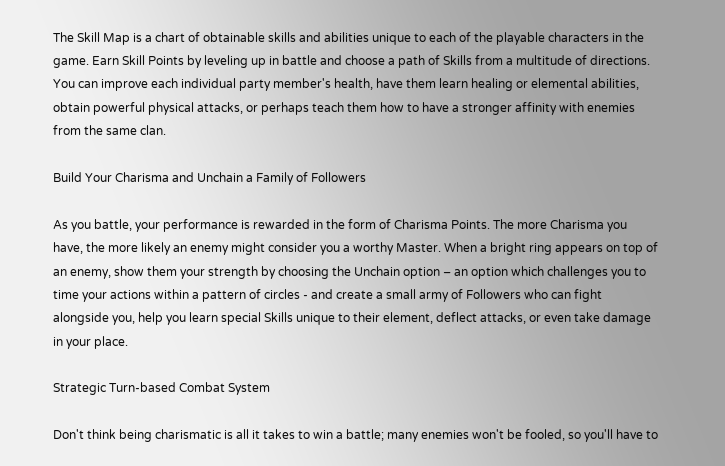The Skill Map is a chart of obtainable skills and abilities unique to each of the playable characters in the game. Earn Skill Points by leveling up in battle and choose a path of Skills from a multitude of directions. You can improve each individual party member's health, have them learn healing or elemental abilities, obtain powerful physical attacks, or perhaps teach them how to have a stronger affinity with enemies from the same clan.

Build Your Charisma and Unchain a Family of Followers

As you battle, your performance is rewarded in the form of Charisma Points. The more Charisma you have, the more likely an enemy might consider you a worthy Master. When a bright ring appears on top of an enemy, show them your strength by choosing the Unchain option – an option which challenges you to time your actions within a pattern of circles - and create a small army of Followers who can fight alongside you, help you learn special Skills unique to their element, deflect attacks, or even take damage in your place.

Strategic Turn-based Combat System

Don't think being charismatic is all it takes to win a battle; many enemies won't be fooled, so you'll have to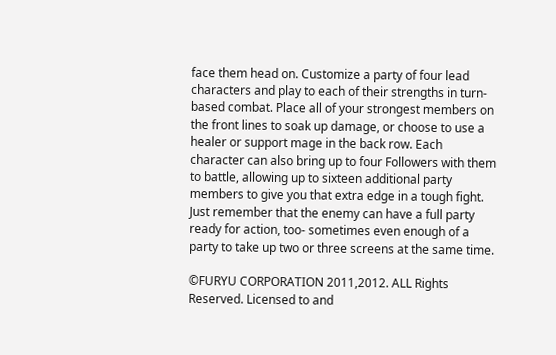face them head on. Customize a party of four lead characters and play to each of their strengths in turn-based combat. Place all of your strongest members on the front lines to soak up damage, or choose to use a healer or support mage in the back row. Each character can also bring up to four Followers with them to battle, allowing up to sixteen additional party members to give you that extra edge in a tough fight. Just remember that the enemy can have a full party ready for action, too- sometimes even enough of a party to take up two or three screens at the same time.

©FURYU CORPORATION 2011,2012. ALL Rights Reserved. Licensed to and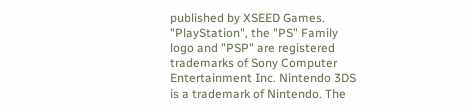published by XSEED Games. "PlayStation", the "PS" Family logo and "PSP" are registered trademarks of Sony Computer Entertainment Inc. Nintendo 3DS is a trademark of Nintendo. The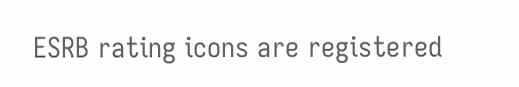ESRB rating icons are registered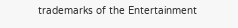trademarks of the Entertainment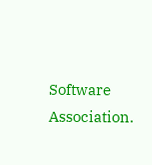Software Association.